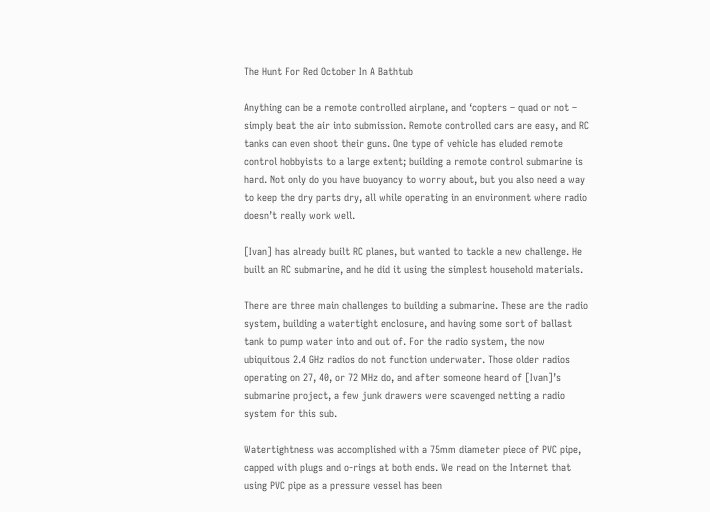The Hunt For Red October In A Bathtub

Anything can be a remote controlled airplane, and ‘copters – quad or not – simply beat the air into submission. Remote controlled cars are easy, and RC tanks can even shoot their guns. One type of vehicle has eluded remote control hobbyists to a large extent; building a remote control submarine is hard. Not only do you have buoyancy to worry about, but you also need a way to keep the dry parts dry, all while operating in an environment where radio doesn’t really work well.

[Ivan] has already built RC planes, but wanted to tackle a new challenge. He built an RC submarine, and he did it using the simplest household materials.

There are three main challenges to building a submarine. These are the radio system, building a watertight enclosure, and having some sort of ballast tank to pump water into and out of. For the radio system, the now ubiquitous 2.4 GHz radios do not function underwater. Those older radios operating on 27, 40, or 72 MHz do, and after someone heard of [Ivan]’s submarine project, a few junk drawers were scavenged netting a radio system for this sub.

Watertightness was accomplished with a 75mm diameter piece of PVC pipe, capped with plugs and o-rings at both ends. We read on the Internet that using PVC pipe as a pressure vessel has been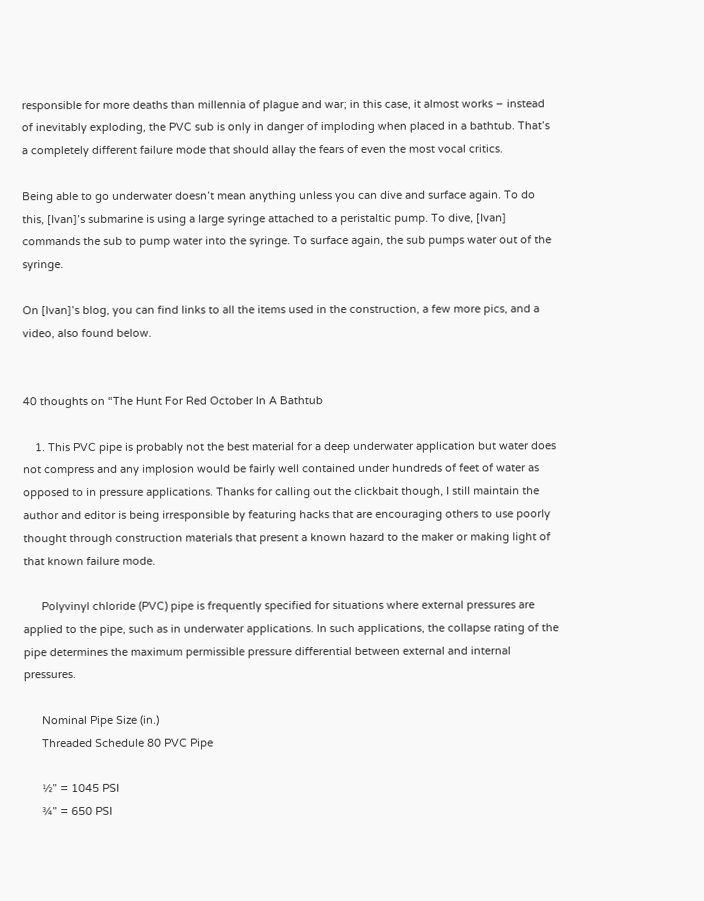responsible for more deaths than millennia of plague and war; in this case, it almost works – instead of inevitably exploding, the PVC sub is only in danger of imploding when placed in a bathtub. That’s a completely different failure mode that should allay the fears of even the most vocal critics.

Being able to go underwater doesn’t mean anything unless you can dive and surface again. To do this, [Ivan]’s submarine is using a large syringe attached to a peristaltic pump. To dive, [Ivan] commands the sub to pump water into the syringe. To surface again, the sub pumps water out of the syringe.

On [Ivan]’s blog, you can find links to all the items used in the construction, a few more pics, and a video, also found below.


40 thoughts on “The Hunt For Red October In A Bathtub

    1. This PVC pipe is probably not the best material for a deep underwater application but water does not compress and any implosion would be fairly well contained under hundreds of feet of water as opposed to in pressure applications. Thanks for calling out the clickbait though, I still maintain the author and editor is being irresponsible by featuring hacks that are encouraging others to use poorly thought through construction materials that present a known hazard to the maker or making light of that known failure mode.

      Polyvinyl chloride (PVC) pipe is frequently specified for situations where external pressures are applied to the pipe, such as in underwater applications. In such applications, the collapse rating of the pipe determines the maximum permissible pressure differential between external and internal pressures.

      Nominal Pipe Size (in.)
      Threaded Schedule 80 PVC Pipe

      ½” = 1045 PSI
      ¾” = 650 PSI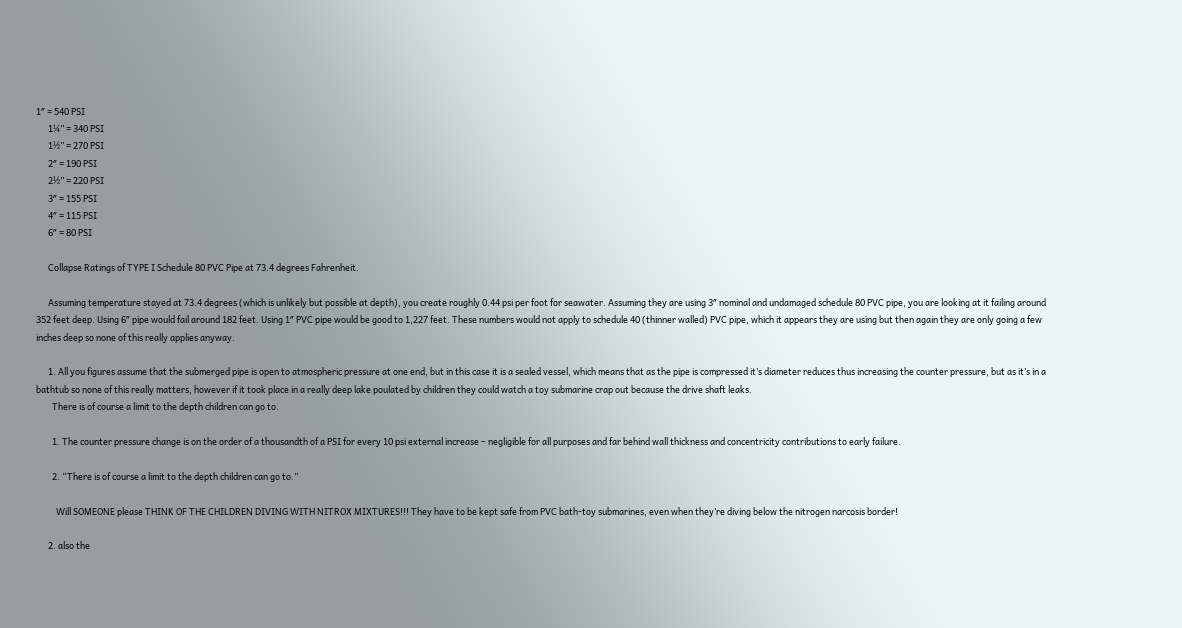1″ = 540 PSI
      1¼” = 340 PSI
      1½” = 270 PSI
      2″ = 190 PSI
      2½” = 220 PSI
      3″ = 155 PSI
      4″ = 115 PSI
      6″ = 80 PSI

      Collapse Ratings of TYPE I Schedule 80 PVC Pipe at 73.4 degrees Fahrenheit.

      Assuming temperature stayed at 73.4 degrees (which is unlikely but possible at depth), you create roughly 0.44 psi per foot for seawater. Assuming they are using 3″ nominal and undamaged schedule 80 PVC pipe, you are looking at it failing around 352 feet deep. Using 6″ pipe would fail around 182 feet. Using 1″ PVC pipe would be good to 1,227 feet. These numbers would not apply to schedule 40 (thinner walled) PVC pipe, which it appears they are using but then again they are only going a few inches deep so none of this really applies anyway.

      1. All you figures assume that the submerged pipe is open to atmospheric pressure at one end, but in this case it is a sealed vessel, which means that as the pipe is compressed it’s diameter reduces thus increasing the counter pressure, but as it’s in a bathtub so none of this really matters, however if it took place in a really deep lake poulated by children they could watch a toy submarine crap out because the drive shaft leaks.
        There is of course a limit to the depth children can go to.

        1. The counter pressure change is on the order of a thousandth of a PSI for every 10 psi external increase – negligible for all purposes and far behind wall thickness and concentricity contributions to early failure.

        2. “There is of course a limit to the depth children can go to.”

          Will SOMEONE please THINK OF THE CHILDREN DIVING WITH NITROX MIXTURES!!! They have to be kept safe from PVC bath-toy submarines, even when they’re diving below the nitrogen narcosis border!

      2. also the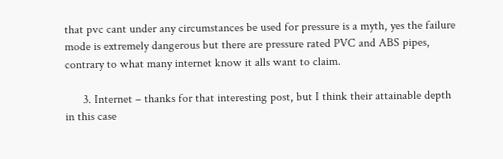that pvc cant under any circumstances be used for pressure is a myth, yes the failure mode is extremely dangerous but there are pressure rated PVC and ABS pipes, contrary to what many internet know it alls want to claim.

      3. Internet – thanks for that interesting post, but I think their attainable depth in this case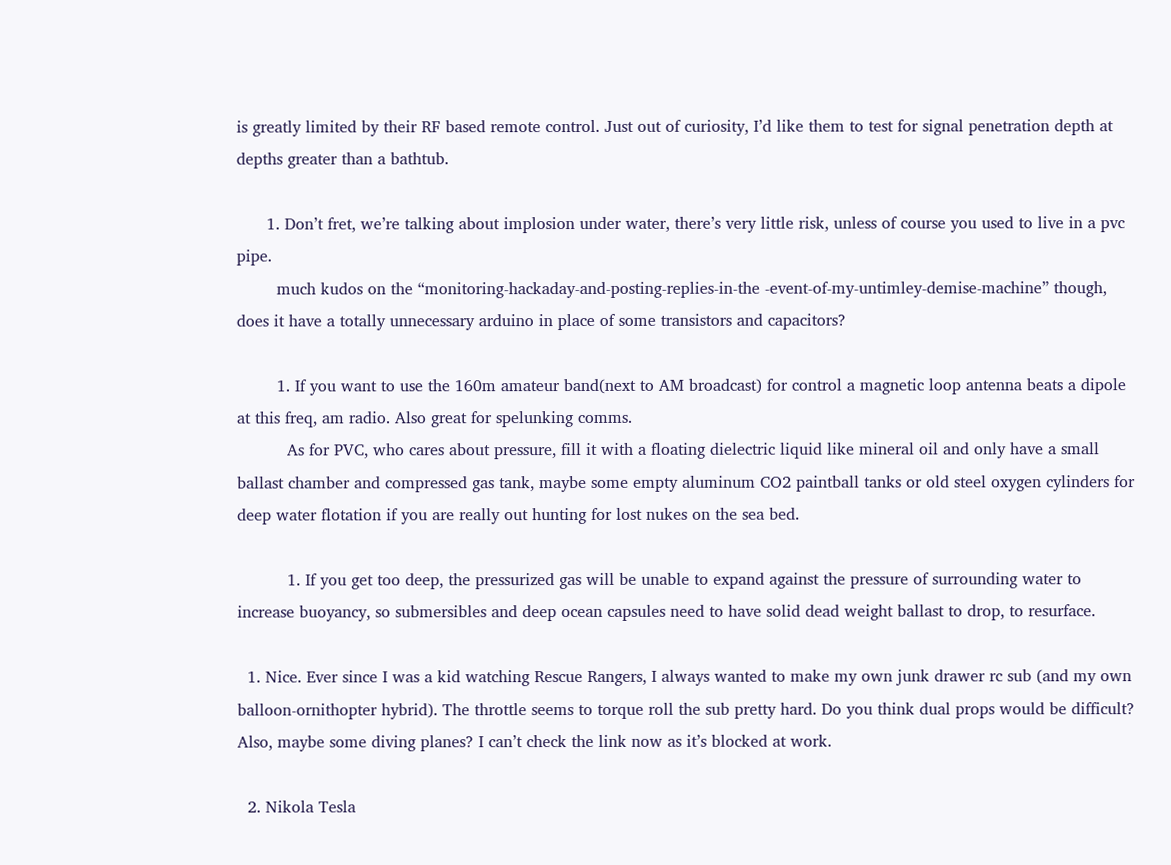is greatly limited by their RF based remote control. Just out of curiosity, I’d like them to test for signal penetration depth at depths greater than a bathtub.

      1. Don’t fret, we’re talking about implosion under water, there’s very little risk, unless of course you used to live in a pvc pipe.
        much kudos on the “monitoring-hackaday-and-posting-replies-in-the -event-of-my-untimley-demise-machine” though, does it have a totally unnecessary arduino in place of some transistors and capacitors?

        1. If you want to use the 160m amateur band(next to AM broadcast) for control a magnetic loop antenna beats a dipole at this freq, am radio. Also great for spelunking comms.
          As for PVC, who cares about pressure, fill it with a floating dielectric liquid like mineral oil and only have a small ballast chamber and compressed gas tank, maybe some empty aluminum CO2 paintball tanks or old steel oxygen cylinders for deep water flotation if you are really out hunting for lost nukes on the sea bed.

          1. If you get too deep, the pressurized gas will be unable to expand against the pressure of surrounding water to increase buoyancy, so submersibles and deep ocean capsules need to have solid dead weight ballast to drop, to resurface.

  1. Nice. Ever since I was a kid watching Rescue Rangers, I always wanted to make my own junk drawer rc sub (and my own balloon-ornithopter hybrid). The throttle seems to torque roll the sub pretty hard. Do you think dual props would be difficult? Also, maybe some diving planes? I can’t check the link now as it’s blocked at work.

  2. Nikola Tesla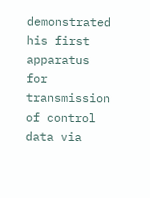demonstrated his first apparatus for transmission of control data via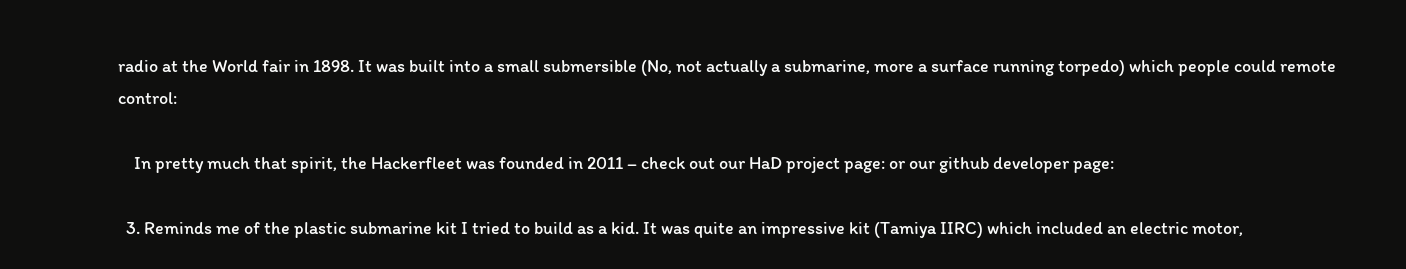radio at the World fair in 1898. It was built into a small submersible (No, not actually a submarine, more a surface running torpedo) which people could remote control:

    In pretty much that spirit, the Hackerfleet was founded in 2011 – check out our HaD project page: or our github developer page:

  3. Reminds me of the plastic submarine kit I tried to build as a kid. It was quite an impressive kit (Tamiya IIRC) which included an electric motor,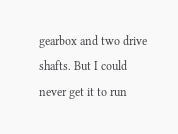gearbox and two drive shafts. But I could never get it to run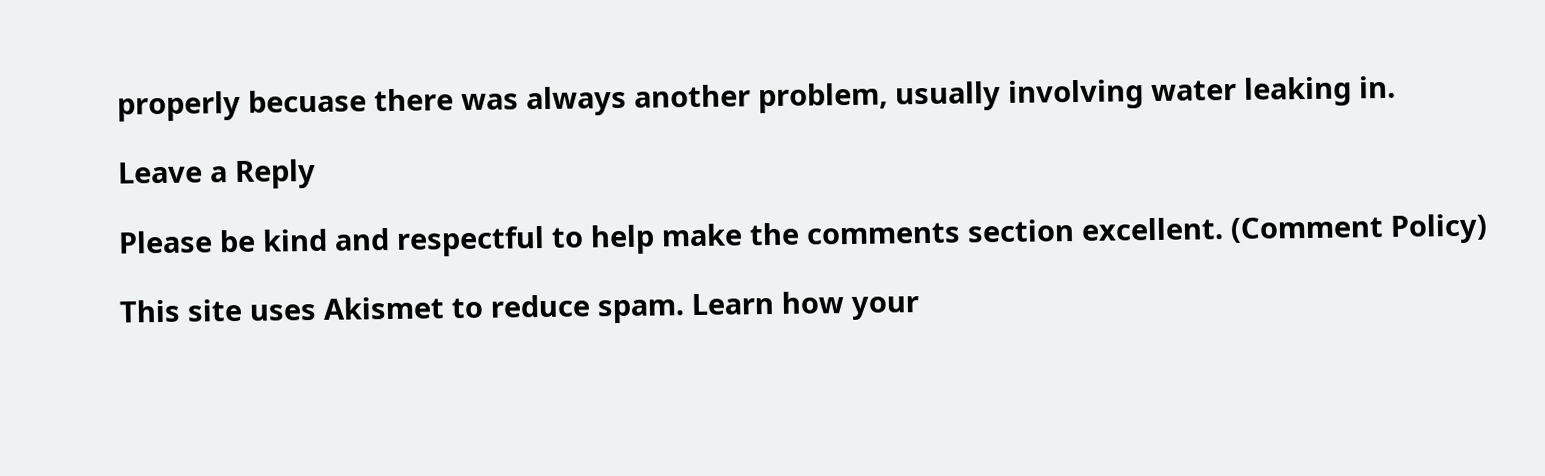properly becuase there was always another problem, usually involving water leaking in.

Leave a Reply

Please be kind and respectful to help make the comments section excellent. (Comment Policy)

This site uses Akismet to reduce spam. Learn how your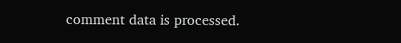comment data is processed.